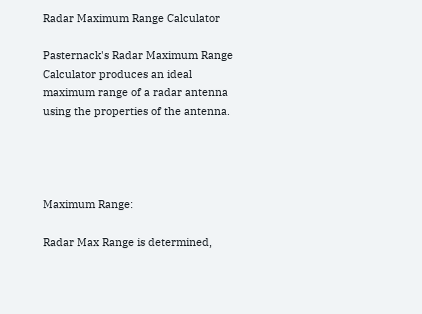Radar Maximum Range Calculator

Pasternack's Radar Maximum Range Calculator produces an ideal maximum range of a radar antenna using the properties of the antenna.




Maximum Range:

Radar Max Range is determined,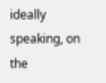ideally speaking, on the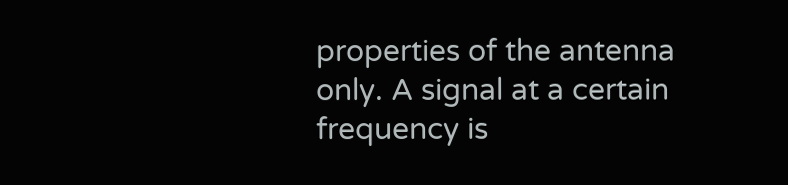properties of the antenna only. A signal at a certain frequency is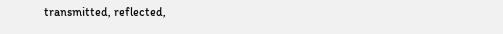transmitted, reflected,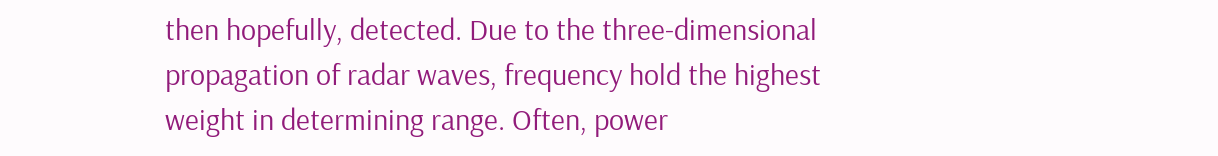then hopefully, detected. Due to the three-dimensional propagation of radar waves, frequency hold the highest weight in determining range. Often, power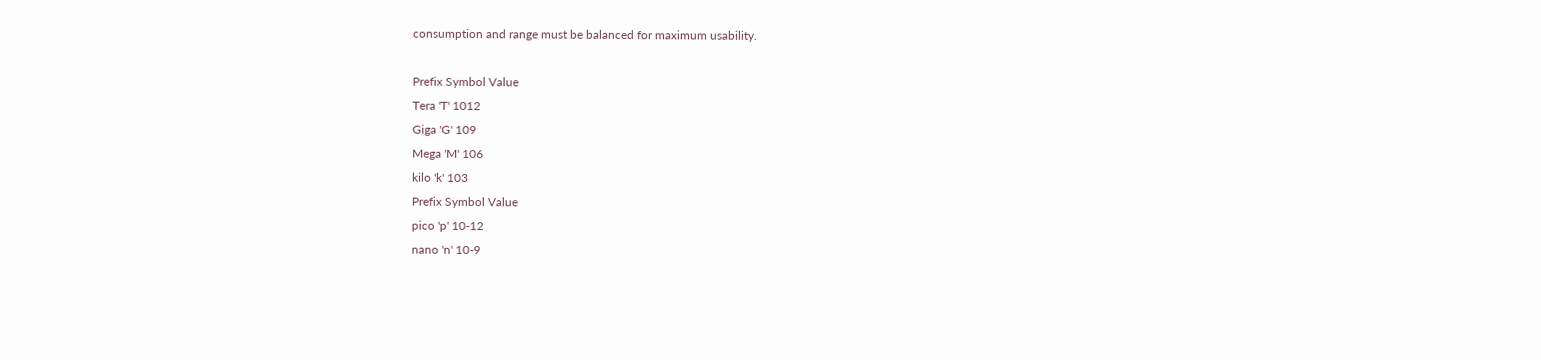consumption and range must be balanced for maximum usability.

Prefix Symbol Value
Tera 'T' 1012
Giga 'G' 109
Mega 'M' 106
kilo 'k' 103
Prefix Symbol Value
pico 'p' 10-12
nano 'n' 10-9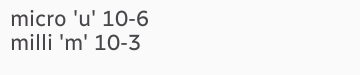micro 'u' 10-6
milli 'm' 10-3